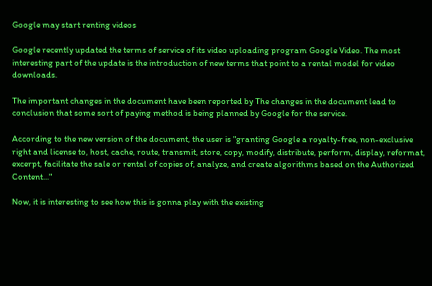Google may start renting videos

Google recently updated the terms of service of its video uploading program Google Video. The most interesting part of the update is the introduction of new terms that point to a rental model for video downloads.

The important changes in the document have been reported by The changes in the document lead to conclusion that some sort of paying method is being planned by Google for the service.

According to the new version of the document, the user is "granting Google a royalty-free, non-exclusive right and license to, host, cache, route, transmit, store, copy, modify, distribute, perform, display, reformat, excerpt, facilitate the sale or rental of copies of, analyze, and create algorithms based on the Authorized Content..."

Now, it is interesting to see how this is gonna play with the existing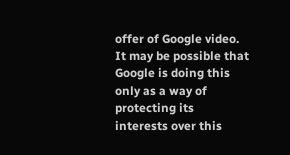offer of Google video. It may be possible that Google is doing this only as a way of protecting its interests over this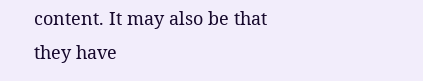content. It may also be that they have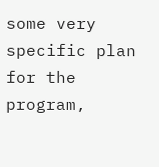some very specific plan for the program,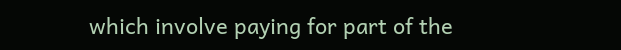which involve paying for part of the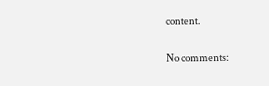content.

No comments: